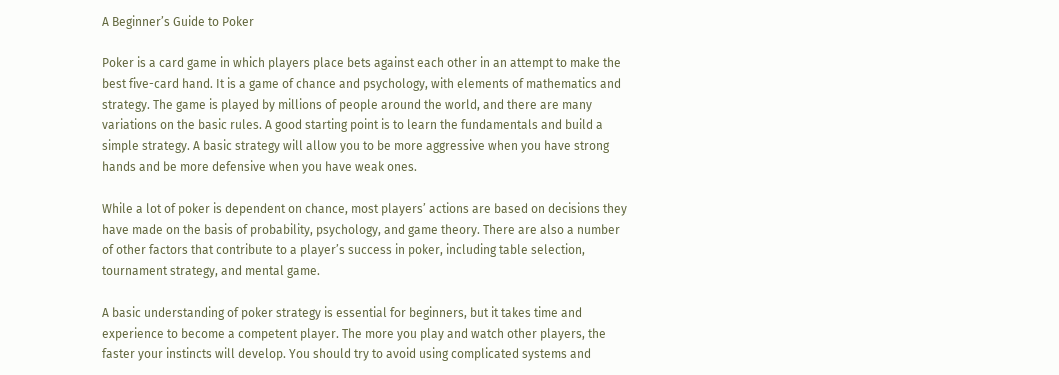A Beginner’s Guide to Poker

Poker is a card game in which players place bets against each other in an attempt to make the best five-card hand. It is a game of chance and psychology, with elements of mathematics and strategy. The game is played by millions of people around the world, and there are many variations on the basic rules. A good starting point is to learn the fundamentals and build a simple strategy. A basic strategy will allow you to be more aggressive when you have strong hands and be more defensive when you have weak ones.

While a lot of poker is dependent on chance, most players’ actions are based on decisions they have made on the basis of probability, psychology, and game theory. There are also a number of other factors that contribute to a player’s success in poker, including table selection, tournament strategy, and mental game.

A basic understanding of poker strategy is essential for beginners, but it takes time and experience to become a competent player. The more you play and watch other players, the faster your instincts will develop. You should try to avoid using complicated systems and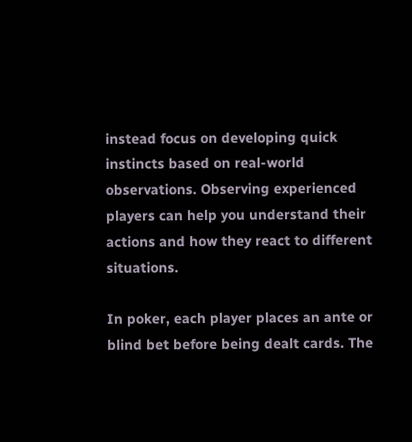instead focus on developing quick instincts based on real-world observations. Observing experienced players can help you understand their actions and how they react to different situations.

In poker, each player places an ante or blind bet before being dealt cards. The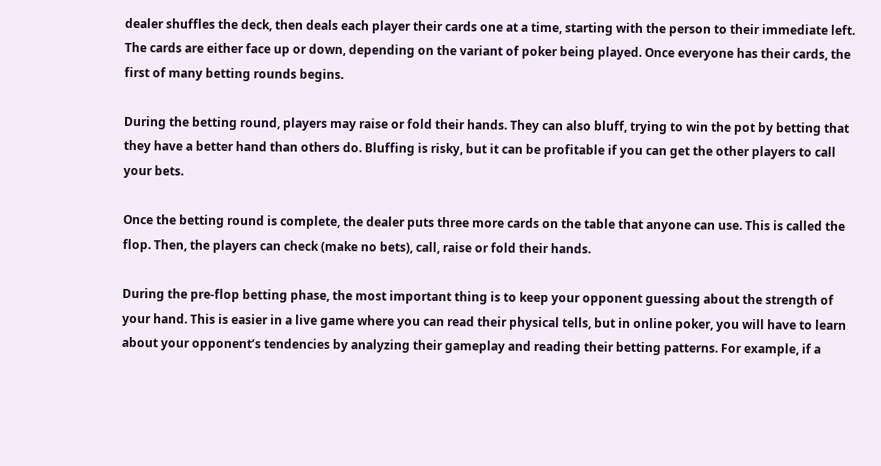dealer shuffles the deck, then deals each player their cards one at a time, starting with the person to their immediate left. The cards are either face up or down, depending on the variant of poker being played. Once everyone has their cards, the first of many betting rounds begins.

During the betting round, players may raise or fold their hands. They can also bluff, trying to win the pot by betting that they have a better hand than others do. Bluffing is risky, but it can be profitable if you can get the other players to call your bets.

Once the betting round is complete, the dealer puts three more cards on the table that anyone can use. This is called the flop. Then, the players can check (make no bets), call, raise or fold their hands.

During the pre-flop betting phase, the most important thing is to keep your opponent guessing about the strength of your hand. This is easier in a live game where you can read their physical tells, but in online poker, you will have to learn about your opponent’s tendencies by analyzing their gameplay and reading their betting patterns. For example, if a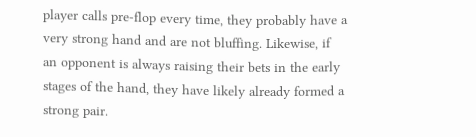player calls pre-flop every time, they probably have a very strong hand and are not bluffing. Likewise, if an opponent is always raising their bets in the early stages of the hand, they have likely already formed a strong pair.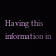Having this information in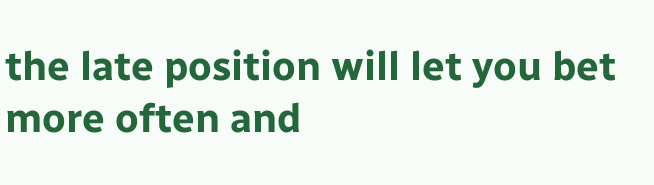the late position will let you bet more often and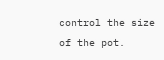control the size of the pot.